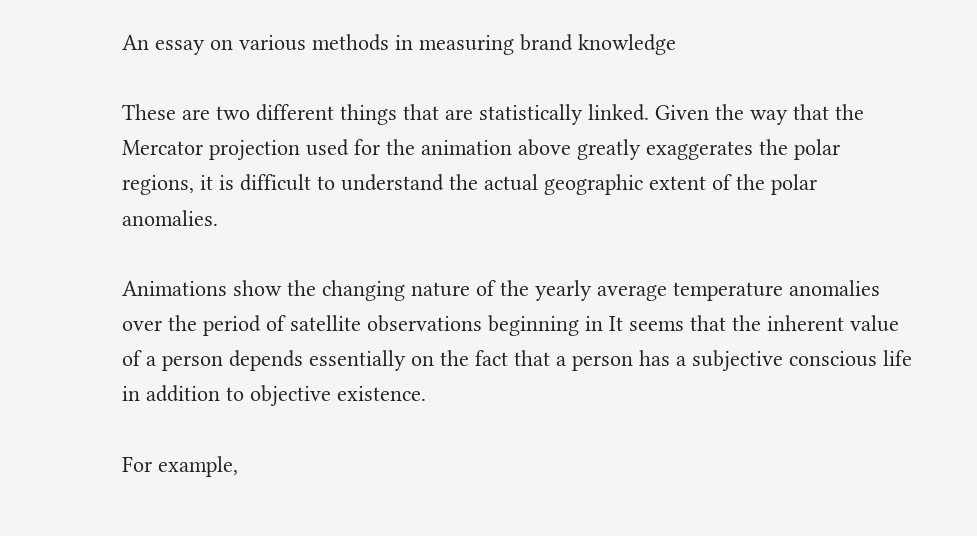An essay on various methods in measuring brand knowledge

These are two different things that are statistically linked. Given the way that the Mercator projection used for the animation above greatly exaggerates the polar regions, it is difficult to understand the actual geographic extent of the polar anomalies.

Animations show the changing nature of the yearly average temperature anomalies over the period of satellite observations beginning in It seems that the inherent value of a person depends essentially on the fact that a person has a subjective conscious life in addition to objective existence.

For example,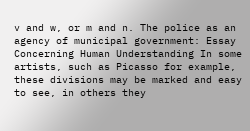v and w, or m and n. The police as an agency of municipal government: Essay Concerning Human Understanding In some artists, such as Picasso for example, these divisions may be marked and easy to see, in others they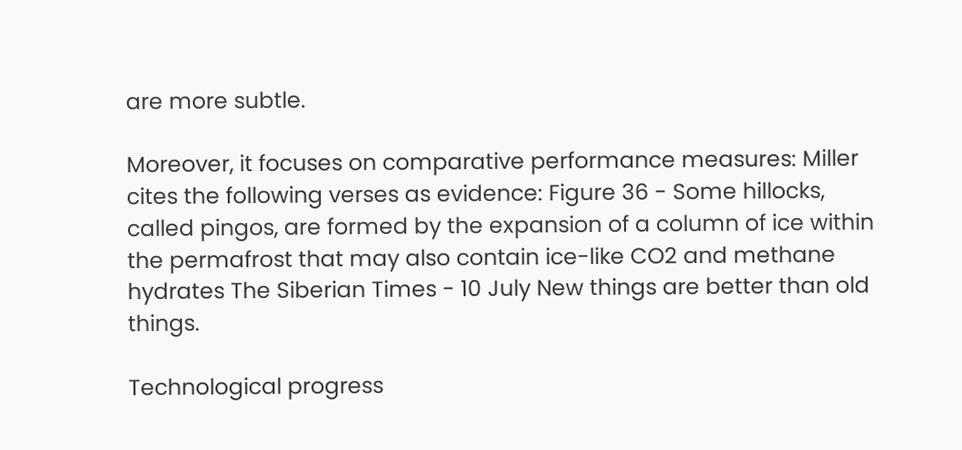are more subtle.

Moreover, it focuses on comparative performance measures: Miller cites the following verses as evidence: Figure 36 - Some hillocks, called pingos, are formed by the expansion of a column of ice within the permafrost that may also contain ice-like CO2 and methane hydrates The Siberian Times - 10 July New things are better than old things.

Technological progress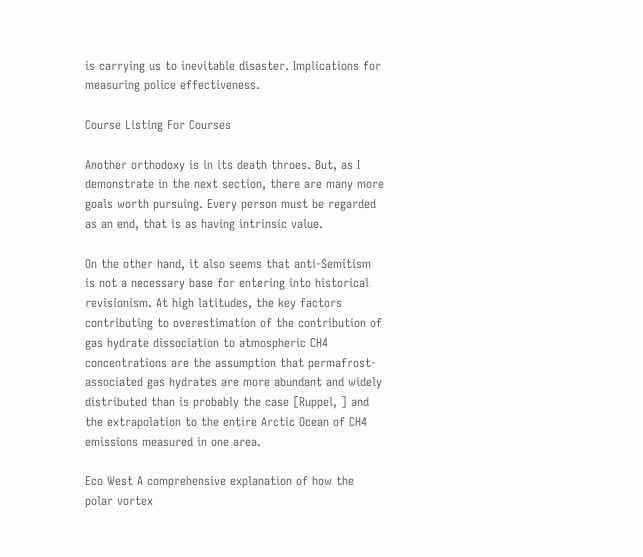is carrying us to inevitable disaster. Implications for measuring police effectiveness.

Course Listing For Courses

Another orthodoxy is in its death throes. But, as I demonstrate in the next section, there are many more goals worth pursuing. Every person must be regarded as an end, that is as having intrinsic value.

On the other hand, it also seems that anti-Semitism is not a necessary base for entering into historical revisionism. At high latitudes, the key factors contributing to overestimation of the contribution of gas hydrate dissociation to atmospheric CH4 concentrations are the assumption that permafrost-associated gas hydrates are more abundant and widely distributed than is probably the case [Ruppel, ] and the extrapolation to the entire Arctic Ocean of CH4 emissions measured in one area.

Eco West A comprehensive explanation of how the polar vortex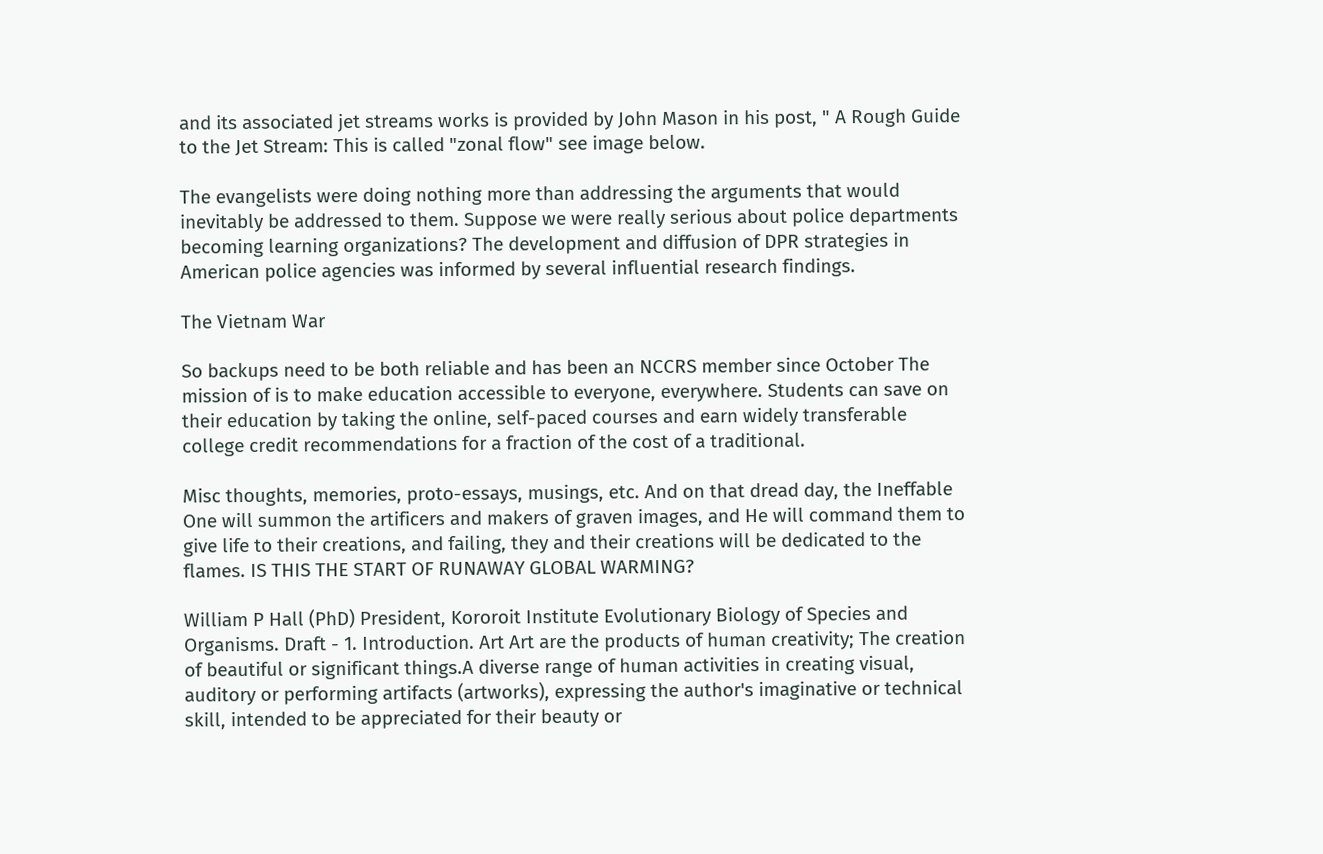and its associated jet streams works is provided by John Mason in his post, " A Rough Guide to the Jet Stream: This is called "zonal flow" see image below.

The evangelists were doing nothing more than addressing the arguments that would inevitably be addressed to them. Suppose we were really serious about police departments becoming learning organizations? The development and diffusion of DPR strategies in American police agencies was informed by several influential research findings.

The Vietnam War

So backups need to be both reliable and has been an NCCRS member since October The mission of is to make education accessible to everyone, everywhere. Students can save on their education by taking the online, self-paced courses and earn widely transferable college credit recommendations for a fraction of the cost of a traditional.

Misc thoughts, memories, proto-essays, musings, etc. And on that dread day, the Ineffable One will summon the artificers and makers of graven images, and He will command them to give life to their creations, and failing, they and their creations will be dedicated to the flames. IS THIS THE START OF RUNAWAY GLOBAL WARMING?

William P Hall (PhD) President, Kororoit Institute Evolutionary Biology of Species and Organisms. Draft - 1. Introduction. Art Art are the products of human creativity; The creation of beautiful or significant things.A diverse range of human activities in creating visual, auditory or performing artifacts (artworks), expressing the author's imaginative or technical skill, intended to be appreciated for their beauty or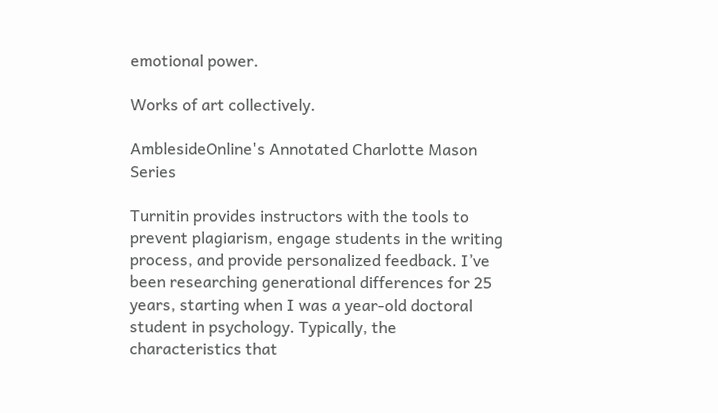emotional power.

Works of art collectively.

AmblesideOnline's Annotated Charlotte Mason Series

Turnitin provides instructors with the tools to prevent plagiarism, engage students in the writing process, and provide personalized feedback. I’ve been researching generational differences for 25 years, starting when I was a year-old doctoral student in psychology. Typically, the characteristics that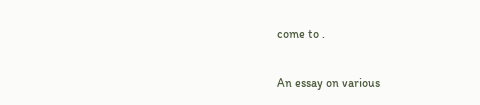come to .

An essay on various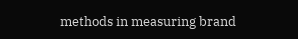methods in measuring brand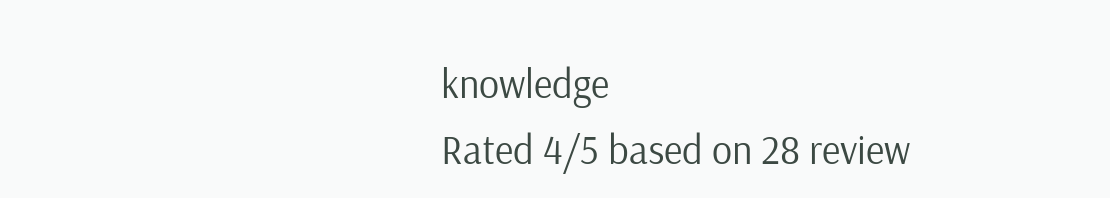knowledge
Rated 4/5 based on 28 review